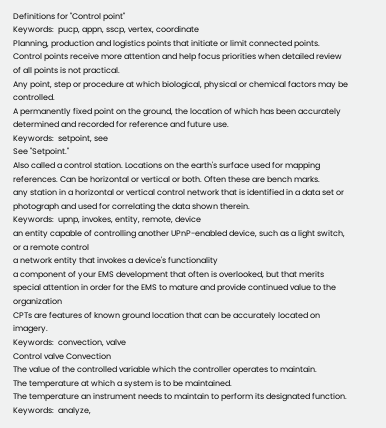Definitions for "Control point"
Keywords:  pucp, appn, sscp, vertex, coordinate
Planning, production and logistics points that initiate or limit connected points. Control points receive more attention and help focus priorities when detailed review of all points is not practical.
Any point, step or procedure at which biological, physical or chemical factors may be controlled.
A permanently fixed point on the ground, the location of which has been accurately determined and recorded for reference and future use.
Keywords:  setpoint, see
See "Setpoint."
Also called a control station. Locations on the earth's surface used for mapping references. Can be horizontal or vertical or both. Often these are bench marks.
any station in a horizontal or vertical control network that is identified in a data set or photograph and used for correlating the data shown therein.
Keywords:  upnp, invokes, entity, remote, device
an entity capable of controlling another UPnP-enabled device, such as a light switch, or a remote control
a network entity that invokes a device's functionality
a component of your EMS development that often is overlooked, but that merits special attention in order for the EMS to mature and provide continued value to the organization
CPTs are features of known ground location that can be accurately located on imagery.
Keywords:  convection, valve
Control valve Convection
The value of the controlled variable which the controller operates to maintain.
The temperature at which a system is to be maintained.
The temperature an instrument needs to maintain to perform its designated function.
Keywords:  analyze,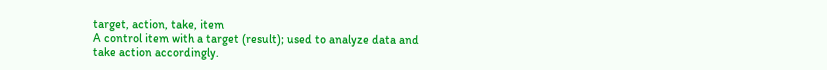target, action, take, item
A control item with a target (result); used to analyze data and take action accordingly.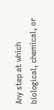Any step at which biological, chemical, or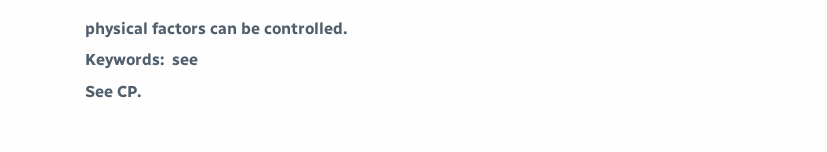physical factors can be controlled.
Keywords:  see
See CP.